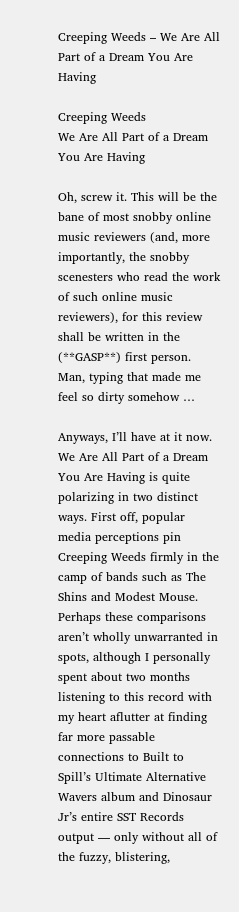Creeping Weeds – We Are All Part of a Dream You Are Having

Creeping Weeds
We Are All Part of a Dream You Are Having

Oh, screw it. This will be the bane of most snobby online music reviewers (and, more importantly, the snobby scenesters who read the work of such online music reviewers), for this review shall be written in the (**GASP**) first person. Man, typing that made me feel so dirty somehow …

Anyways, I’ll have at it now. We Are All Part of a Dream You Are Having is quite polarizing in two distinct ways. First off, popular media perceptions pin Creeping Weeds firmly in the camp of bands such as The Shins and Modest Mouse. Perhaps these comparisons aren’t wholly unwarranted in spots, although I personally spent about two months listening to this record with my heart aflutter at finding far more passable connections to Built to Spill’s Ultimate Alternative Wavers album and Dinosaur Jr’s entire SST Records output — only without all of the fuzzy, blistering,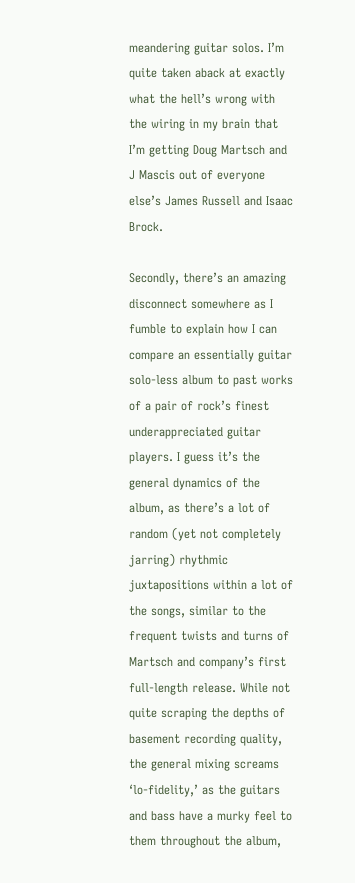meandering guitar solos. I’m quite taken aback at exactly what the hell’s wrong with the wiring in my brain that I’m getting Doug Martsch and J Mascis out of everyone else’s James Russell and Isaac Brock.

Secondly, there’s an amazing disconnect somewhere as I fumble to explain how I can compare an essentially guitar solo-less album to past works of a pair of rock’s finest underappreciated guitar players. I guess it’s the general dynamics of the album, as there’s a lot of random (yet not completely jarring) rhythmic juxtapositions within a lot of the songs, similar to the frequent twists and turns of Martsch and company’s first full-length release. While not quite scraping the depths of basement recording quality, the general mixing screams ‘lo-fidelity,’ as the guitars and bass have a murky feel to them throughout the album,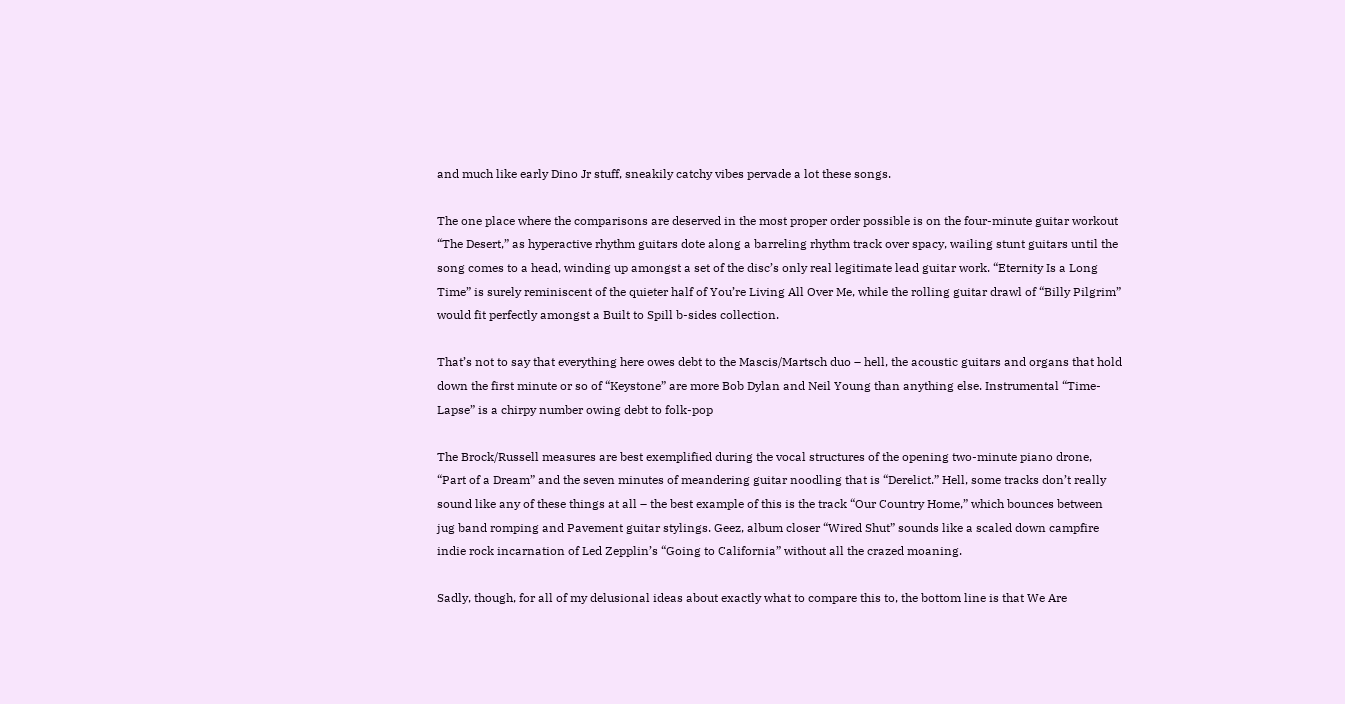and much like early Dino Jr stuff, sneakily catchy vibes pervade a lot these songs.

The one place where the comparisons are deserved in the most proper order possible is on the four-minute guitar workout “The Desert,” as hyperactive rhythm guitars dote along a barreling rhythm track over spacy, wailing stunt guitars until the song comes to a head, winding up amongst a set of the disc’s only real legitimate lead guitar work. “Eternity Is a Long Time” is surely reminiscent of the quieter half of You’re Living All Over Me, while the rolling guitar drawl of “Billy Pilgrim” would fit perfectly amongst a Built to Spill b-sides collection.

That’s not to say that everything here owes debt to the Mascis/Martsch duo – hell, the acoustic guitars and organs that hold down the first minute or so of “Keystone” are more Bob Dylan and Neil Young than anything else. Instrumental “Time-Lapse” is a chirpy number owing debt to folk-pop

The Brock/Russell measures are best exemplified during the vocal structures of the opening two-minute piano drone, “Part of a Dream” and the seven minutes of meandering guitar noodling that is “Derelict.” Hell, some tracks don’t really sound like any of these things at all – the best example of this is the track “Our Country Home,” which bounces between jug band romping and Pavement guitar stylings. Geez, album closer “Wired Shut” sounds like a scaled down campfire indie rock incarnation of Led Zepplin’s “Going to California” without all the crazed moaning.

Sadly, though, for all of my delusional ideas about exactly what to compare this to, the bottom line is that We Are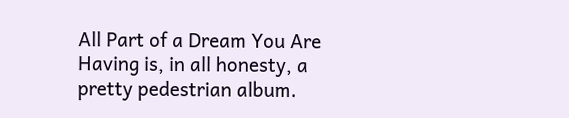All Part of a Dream You Are Having is, in all honesty, a pretty pedestrian album.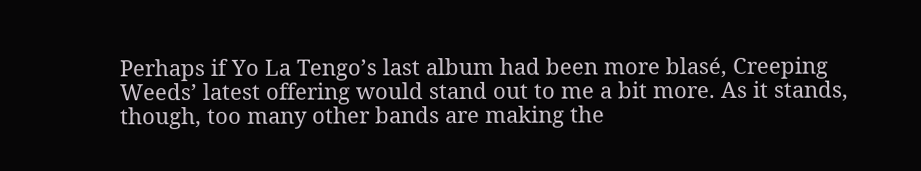Perhaps if Yo La Tengo’s last album had been more blasé, Creeping Weeds’ latest offering would stand out to me a bit more. As it stands, though, too many other bands are making the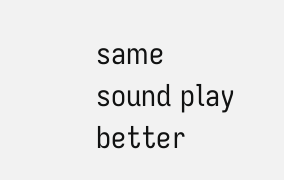same sound play better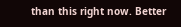than this right now. Better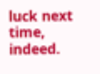luck next time, indeed.